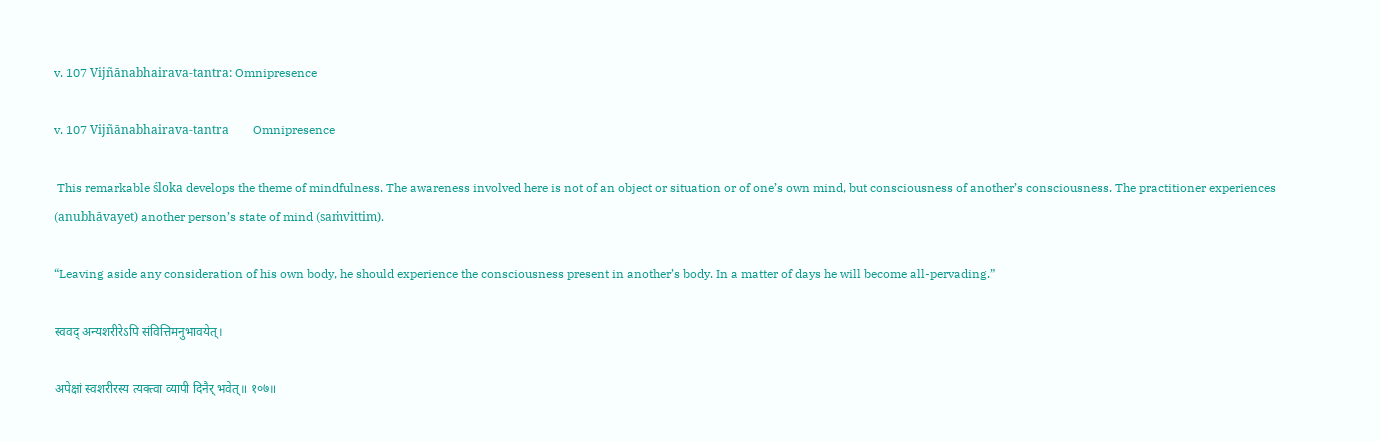v. 107 Vijñānabhairava-tantra: Omnipresence

v. 107 Vijñānabhairava-tantra        Omnipresence

 This remarkable śloka develops the theme of mindfulness. The awareness involved here is not of an object or situation or of one’s own mind, but consciousness of another’s consciousness. The practitioner experiences (anubhāvayet) another person’s state of mind (saṁvittim).

“Leaving aside any consideration of his own body, he should experience the consciousness present in another’s body. In a matter of days he will become all-pervading.”

स्ववद् अन्यशरीरेऽपि संवित्तिमनुभावयेत्।

अपेक्षां स्वशरीरस्य त्यक्त्वा व्यापी दिनैर् भवेत्॥ १०७॥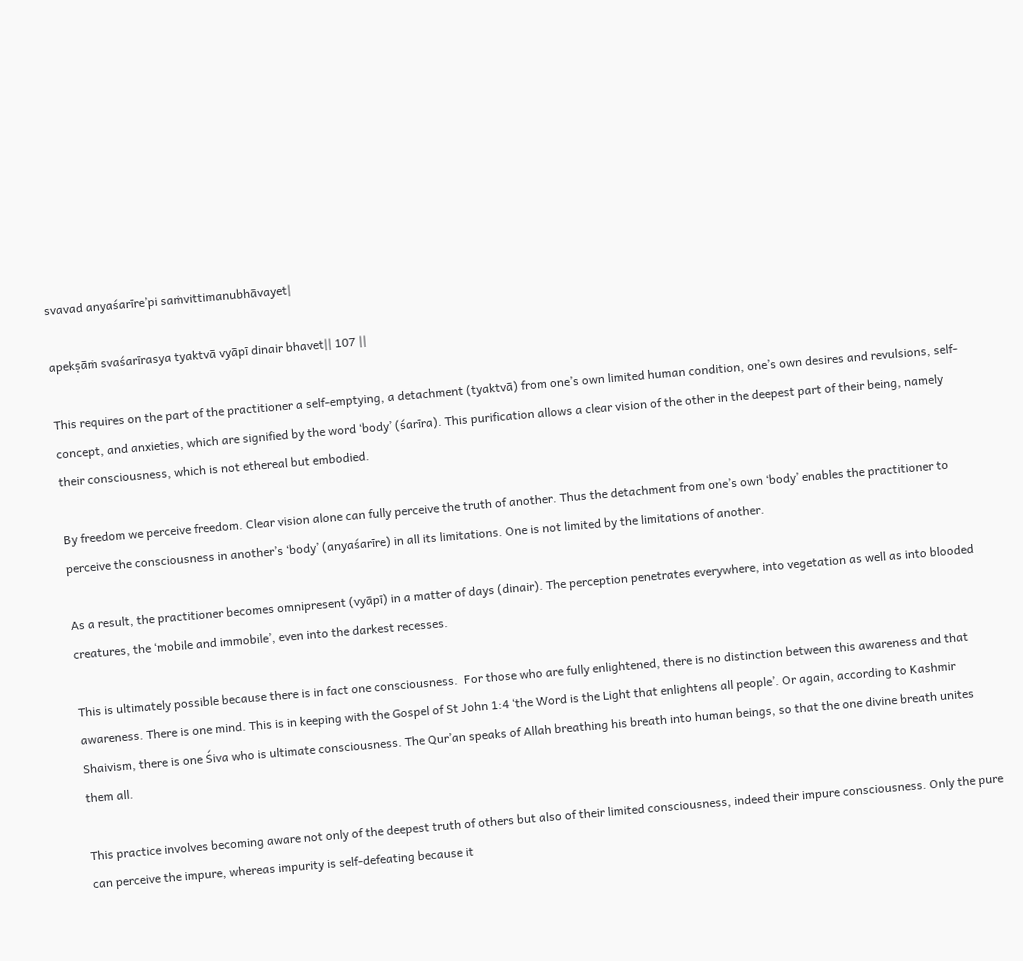svavad anyaśarīre’pi saṁvittimanubhāvayet|

apekṣāṁ svaśarīrasya tyaktvā vyāpī dinair bhavet|| 107 ||

This requires on the part of the practitioner a self-emptying, a detachment (tyaktvā) from one’s own limited human condition, one’s own desires and revulsions, self-concept, and anxieties, which are signified by the word ‘body’ (śarīra). This purification allows a clear vision of the other in the deepest part of their being, namely their consciousness, which is not ethereal but embodied.

By freedom we perceive freedom. Clear vision alone can fully perceive the truth of another. Thus the detachment from one’s own ‘body’ enables the practitioner to perceive the consciousness in another’s ‘body’ (anyaśarīre) in all its limitations. One is not limited by the limitations of another.

As a result, the practitioner becomes omnipresent (vyāpī) in a matter of days (dinair). The perception penetrates everywhere, into vegetation as well as into blooded creatures, the ‘mobile and immobile’, even into the darkest recesses.

This is ultimately possible because there is in fact one consciousness.  For those who are fully enlightened, there is no distinction between this awareness and that awareness. There is one mind. This is in keeping with the Gospel of St John 1:4 ‘the Word is the Light that enlightens all people’. Or again, according to Kashmir Shaivism, there is one Śiva who is ultimate consciousness. The Qur’an speaks of Allah breathing his breath into human beings, so that the one divine breath unites them all.

This practice involves becoming aware not only of the deepest truth of others but also of their limited consciousness, indeed their impure consciousness. Only the pure can perceive the impure, whereas impurity is self-defeating because it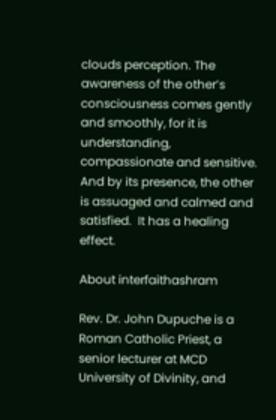clouds perception. The awareness of the other’s consciousness comes gently and smoothly, for it is understanding, compassionate and sensitive. And by its presence, the other is assuaged and calmed and satisfied.  It has a healing effect.

About interfaithashram

Rev. Dr. John Dupuche is a Roman Catholic Priest, a senior lecturer at MCD University of Divinity, and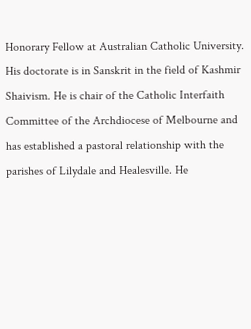Honorary Fellow at Australian Catholic University. His doctorate is in Sanskrit in the field of Kashmir Shaivism. He is chair of the Catholic Interfaith Committee of the Archdiocese of Melbourne and has established a pastoral relationship with the parishes of Lilydale and Healesville. He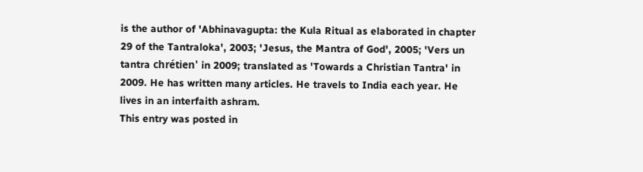is the author of 'Abhinavagupta: the Kula Ritual as elaborated in chapter 29 of the Tantraloka', 2003; 'Jesus, the Mantra of God', 2005; 'Vers un tantra chrétien' in 2009; translated as 'Towards a Christian Tantra' in 2009. He has written many articles. He travels to India each year. He lives in an interfaith ashram.
This entry was posted in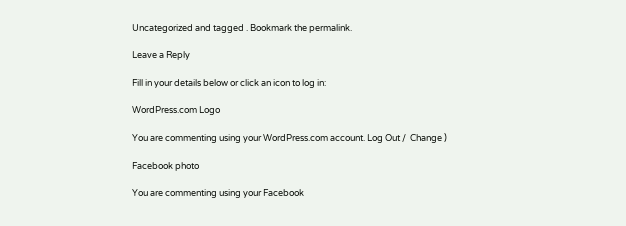Uncategorized and tagged . Bookmark the permalink.

Leave a Reply

Fill in your details below or click an icon to log in:

WordPress.com Logo

You are commenting using your WordPress.com account. Log Out /  Change )

Facebook photo

You are commenting using your Facebook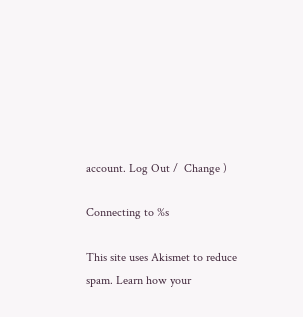account. Log Out /  Change )

Connecting to %s

This site uses Akismet to reduce spam. Learn how your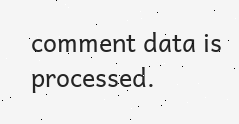comment data is processed.